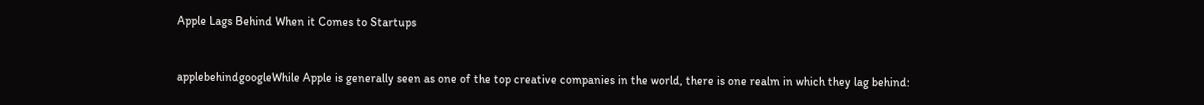Apple Lags Behind When it Comes to Startups


applebehindgoogleWhile Apple is generally seen as one of the top creative companies in the world, there is one realm in which they lag behind: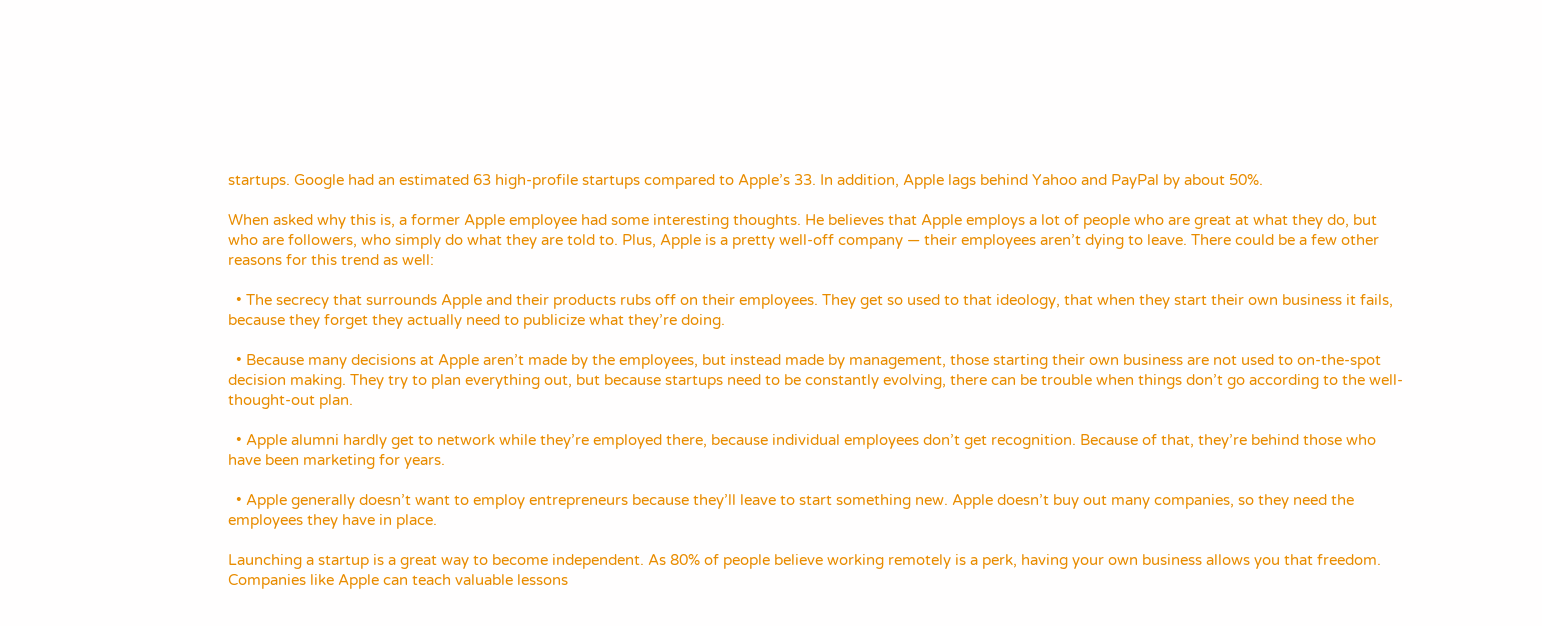startups. Google had an estimated 63 high-profile startups compared to Apple’s 33. In addition, Apple lags behind Yahoo and PayPal by about 50%.

When asked why this is, a former Apple employee had some interesting thoughts. He believes that Apple employs a lot of people who are great at what they do, but who are followers, who simply do what they are told to. Plus, Apple is a pretty well-off company — their employees aren’t dying to leave. There could be a few other reasons for this trend as well:

  • The secrecy that surrounds Apple and their products rubs off on their employees. They get so used to that ideology, that when they start their own business it fails, because they forget they actually need to publicize what they’re doing.

  • Because many decisions at Apple aren’t made by the employees, but instead made by management, those starting their own business are not used to on-the-spot decision making. They try to plan everything out, but because startups need to be constantly evolving, there can be trouble when things don’t go according to the well-thought-out plan.

  • Apple alumni hardly get to network while they’re employed there, because individual employees don’t get recognition. Because of that, they’re behind those who have been marketing for years.

  • Apple generally doesn’t want to employ entrepreneurs because they’ll leave to start something new. Apple doesn’t buy out many companies, so they need the employees they have in place.

Launching a startup is a great way to become independent. As 80% of people believe working remotely is a perk, having your own business allows you that freedom. Companies like Apple can teach valuable lessons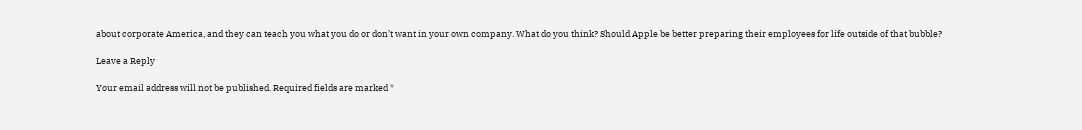about corporate America, and they can teach you what you do or don’t want in your own company. What do you think? Should Apple be better preparing their employees for life outside of that bubble?

Leave a Reply

Your email address will not be published. Required fields are marked *